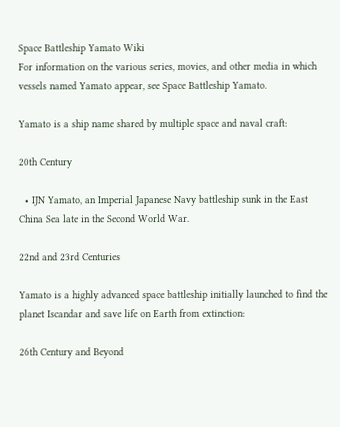Space Battleship Yamato Wiki
For information on the various series, movies, and other media in which vessels named Yamato appear, see Space Battleship Yamato.

Yamato is a ship name shared by multiple space and naval craft:

20th Century

  • IJN Yamato, an Imperial Japanese Navy battleship sunk in the East China Sea late in the Second World War.

22nd and 23rd Centuries

Yamato is a highly advanced space battleship initially launched to find the planet Iscandar and save life on Earth from extinction:

26th Century and Beyond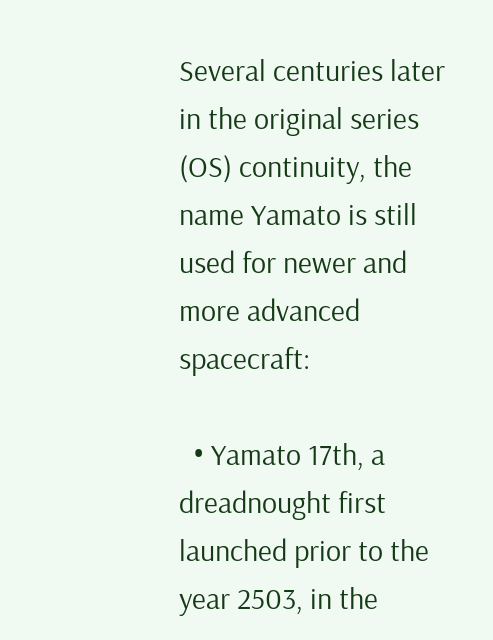Several centuries later in the original series (OS) continuity, the name Yamato is still used for newer and more advanced spacecraft:

  • Yamato 17th, a dreadnought first launched prior to the year 2503, in the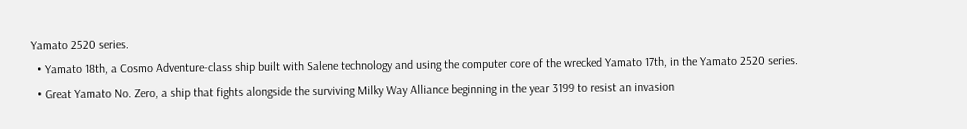Yamato 2520 series.
  • Yamato 18th, a Cosmo Adventure-class ship built with Salene technology and using the computer core of the wrecked Yamato 17th, in the Yamato 2520 series.
  • Great Yamato No. Zero, a ship that fights alongside the surviving Milky Way Alliance beginning in the year 3199 to resist an invasion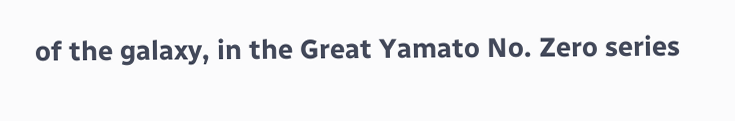of the galaxy, in the Great Yamato No. Zero series